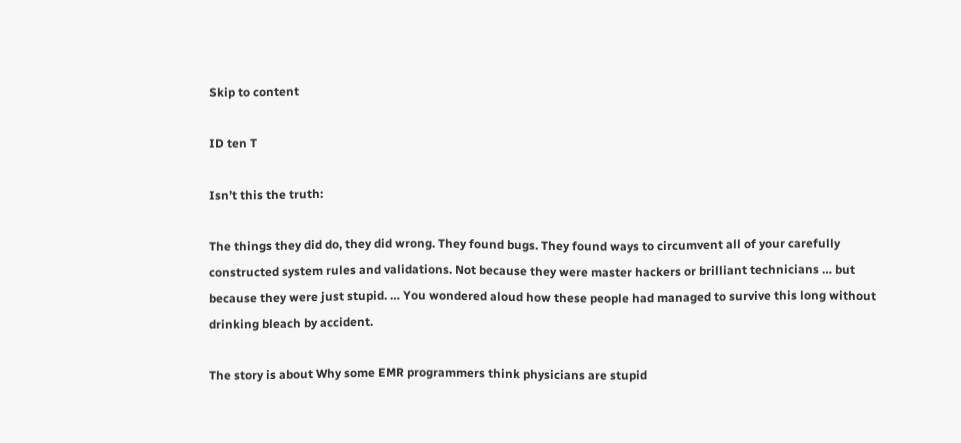Skip to content

ID ten T

Isn’t this the truth:

The things they did do, they did wrong. They found bugs. They found ways to circumvent all of your carefully constructed system rules and validations. Not because they were master hackers or brilliant technicians … but because they were just stupid. … You wondered aloud how these people had managed to survive this long without drinking bleach by accident.

The story is about Why some EMR programmers think physicians are stupid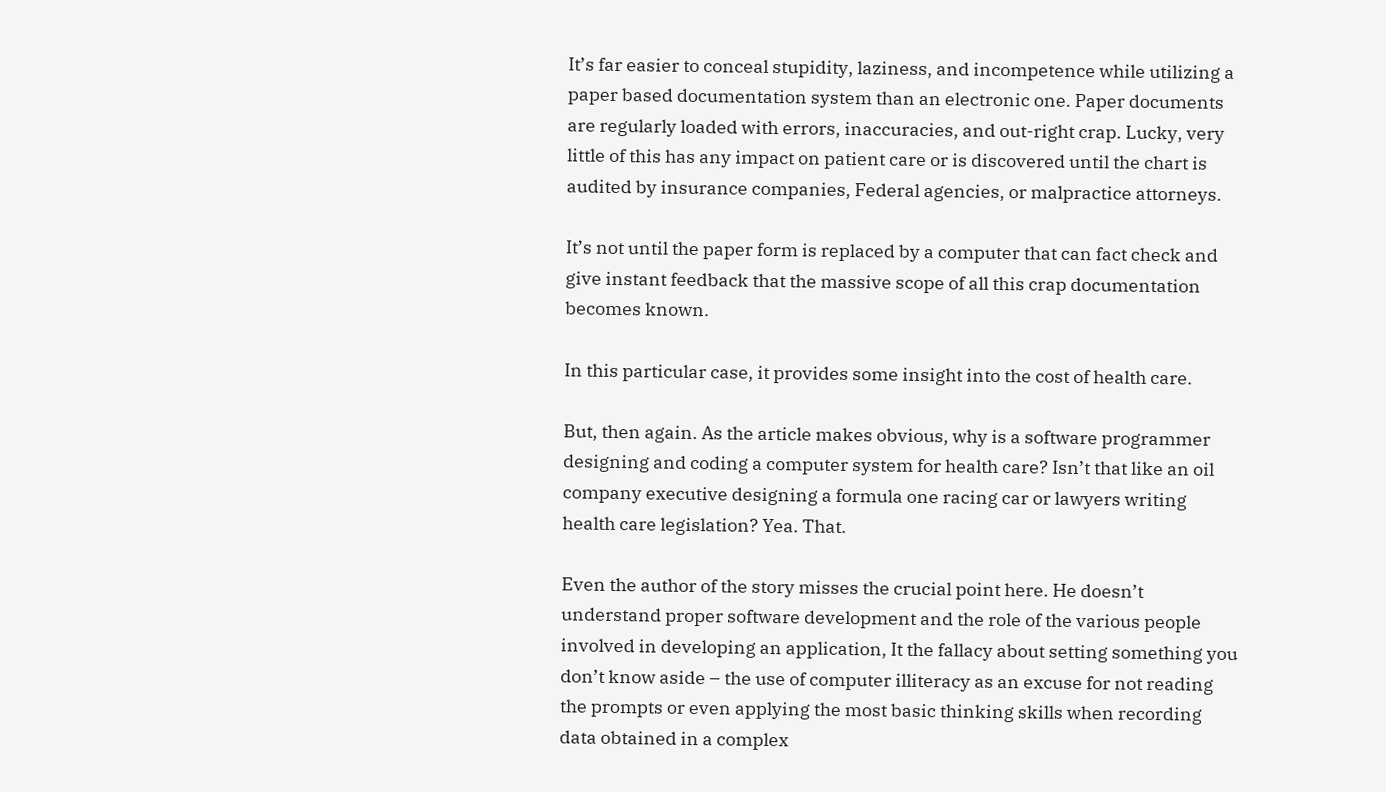It’s far easier to conceal stupidity, laziness, and incompetence while utilizing a paper based documentation system than an electronic one. Paper documents are regularly loaded with errors, inaccuracies, and out-right crap. Lucky, very little of this has any impact on patient care or is discovered until the chart is audited by insurance companies, Federal agencies, or malpractice attorneys.

It’s not until the paper form is replaced by a computer that can fact check and give instant feedback that the massive scope of all this crap documentation becomes known.

In this particular case, it provides some insight into the cost of health care.

But, then again. As the article makes obvious, why is a software programmer designing and coding a computer system for health care? Isn’t that like an oil company executive designing a formula one racing car or lawyers writing health care legislation? Yea. That.

Even the author of the story misses the crucial point here. He doesn’t understand proper software development and the role of the various people involved in developing an application, It the fallacy about setting something you don’t know aside – the use of computer illiteracy as an excuse for not reading the prompts or even applying the most basic thinking skills when recording data obtained in a complex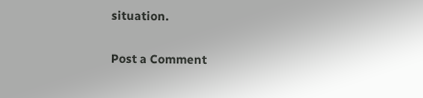situation.

Post a Comment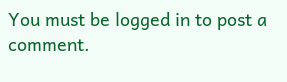You must be logged in to post a comment.